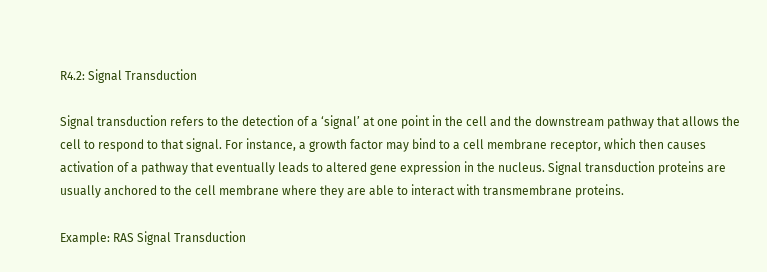R4.2: Signal Transduction

Signal transduction refers to the detection of a ‘signal’ at one point in the cell and the downstream pathway that allows the cell to respond to that signal. For instance, a growth factor may bind to a cell membrane receptor, which then causes activation of a pathway that eventually leads to altered gene expression in the nucleus. Signal transduction proteins are usually anchored to the cell membrane where they are able to interact with transmembrane proteins.

Example: RAS Signal Transduction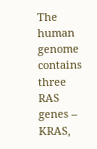The human genome contains three RAS genes – KRAS,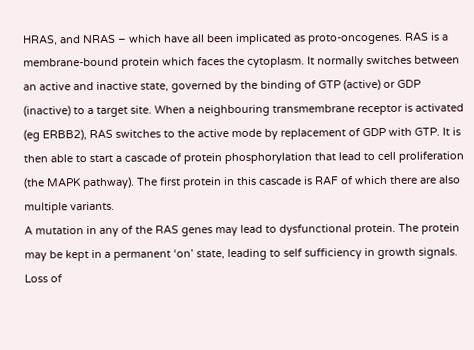HRAS, and NRAS – which have all been implicated as proto-oncogenes. RAS is a membrane-bound protein which faces the cytoplasm. It normally switches between an active and inactive state, governed by the binding of GTP (active) or GDP (inactive) to a target site. When a neighbouring transmembrane receptor is activated (eg ERBB2), RAS switches to the active mode by replacement of GDP with GTP. It is then able to start a cascade of protein phosphorylation that lead to cell proliferation (the MAPK pathway). The first protein in this cascade is RAF of which there are also multiple variants.
A mutation in any of the RAS genes may lead to dysfunctional protein. The protein may be kept in a permanent ‘on’ state, leading to self sufficiency in growth signals. Loss of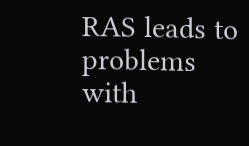RAS leads to problems with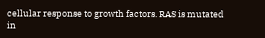cellular response to growth factors. RAS is mutated in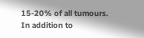15-20% of all tumours.
In addition to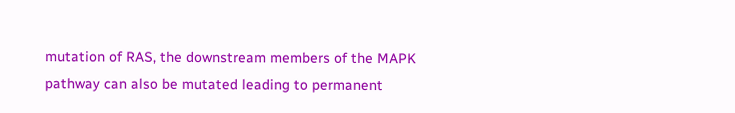mutation of RAS, the downstream members of the MAPK pathway can also be mutated leading to permanent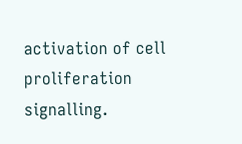activation of cell proliferation signalling.